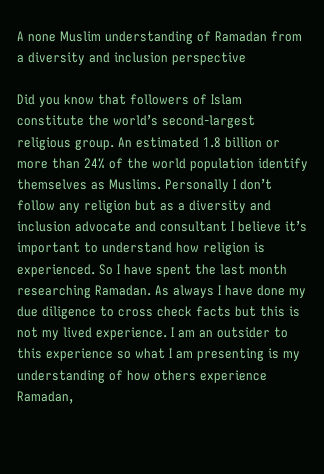A none Muslim understanding of Ramadan from a diversity and inclusion perspective

Did you know that followers of Islam constitute the world’s second-largest religious group. An estimated 1.8 billion or more than 24% of the world population identify themselves as Muslims. Personally I don’t follow any religion but as a diversity and inclusion advocate and consultant I believe it’s important to understand how religion is experienced. So I have spent the last month researching Ramadan. As always I have done my due diligence to cross check facts but this is not my lived experience. I am an outsider to this experience so what I am presenting is my understanding of how others experience Ramadan,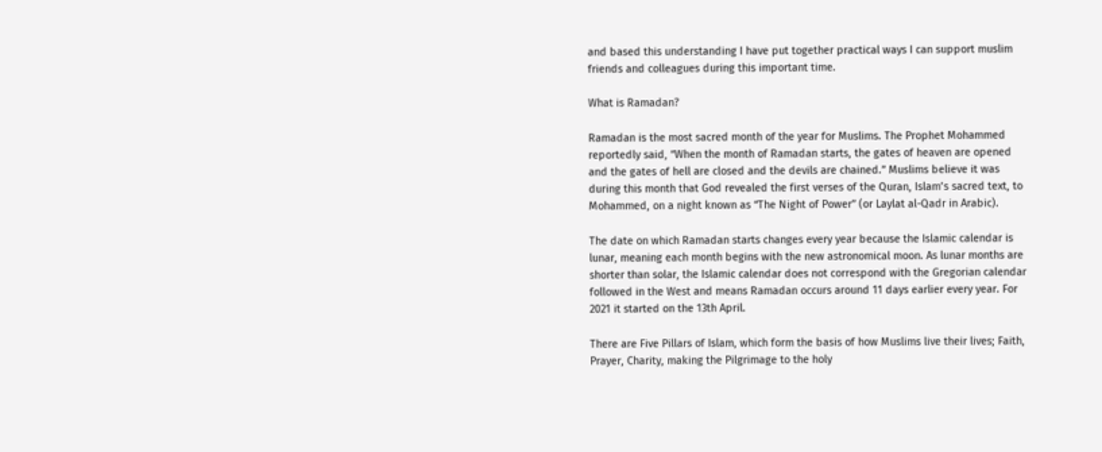and based this understanding I have put together practical ways I can support muslim friends and colleagues during this important time.

What is Ramadan?

Ramadan is the most sacred month of the year for Muslims. The Prophet Mohammed reportedly said, “When the month of Ramadan starts, the gates of heaven are opened and the gates of hell are closed and the devils are chained.” Muslims believe it was during this month that God revealed the first verses of the Quran, Islam’s sacred text, to Mohammed, on a night known as “The Night of Power” (or Laylat al-Qadr in Arabic).

The date on which Ramadan starts changes every year because the Islamic calendar is lunar, meaning each month begins with the new astronomical moon. As lunar months are shorter than solar, the Islamic calendar does not correspond with the Gregorian calendar followed in the West and means Ramadan occurs around 11 days earlier every year. For 2021 it started on the 13th April.

There are Five Pillars of Islam, which form the basis of how Muslims live their lives; Faith, Prayer, Charity, making the Pilgrimage to the holy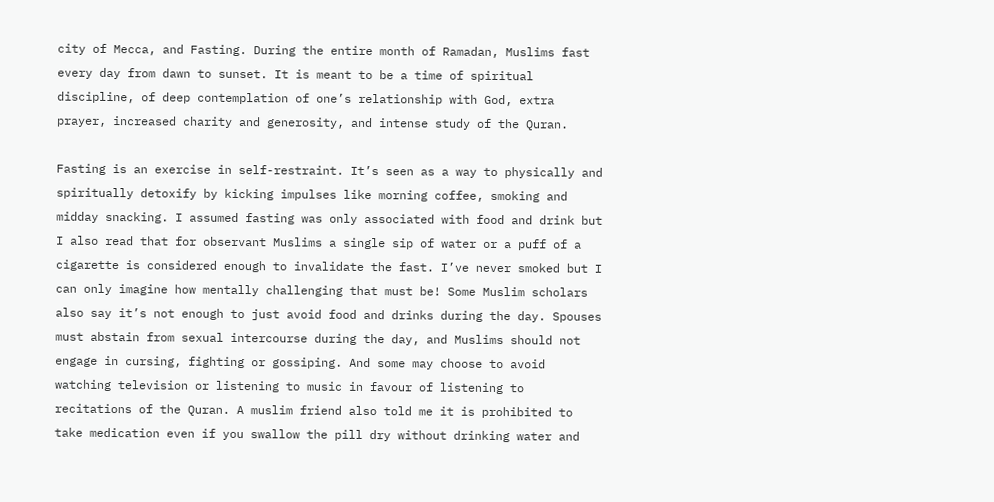city of Mecca, and Fasting. During the entire month of Ramadan, Muslims fast every day from dawn to sunset. It is meant to be a time of spiritual discipline, of deep contemplation of one’s relationship with God, extra prayer, increased charity and generosity, and intense study of the Quran.

Fasting is an exercise in self-restraint. It’s seen as a way to physically and spiritually detoxify by kicking impulses like morning coffee, smoking and midday snacking. I assumed fasting was only associated with food and drink but I also read that for observant Muslims a single sip of water or a puff of a cigarette is considered enough to invalidate the fast. I’ve never smoked but I can only imagine how mentally challenging that must be! Some Muslim scholars also say it’s not enough to just avoid food and drinks during the day. Spouses must abstain from sexual intercourse during the day, and Muslims should not engage in cursing, fighting or gossiping. And some may choose to avoid watching television or listening to music in favour of listening to recitations of the Quran. A muslim friend also told me it is prohibited to take medication even if you swallow the pill dry without drinking water and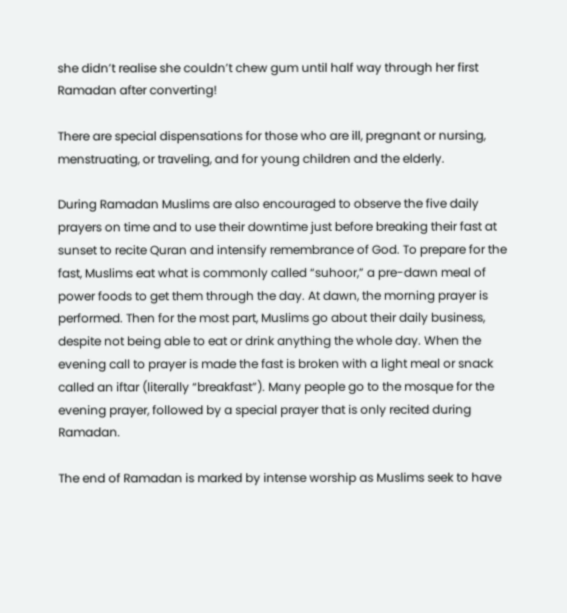she didn’t realise she couldn’t chew gum until half way through her first Ramadan after converting!

There are special dispensations for those who are ill, pregnant or nursing, menstruating, or traveling, and for young children and the elderly.

During Ramadan Muslims are also encouraged to observe the five daily prayers on time and to use their downtime just before breaking their fast at sunset to recite Quran and intensify remembrance of God. To prepare for the fast, Muslims eat what is commonly called “suhoor,” a pre-dawn meal of power foods to get them through the day. At dawn, the morning prayer is performed. Then for the most part, Muslims go about their daily business, despite not being able to eat or drink anything the whole day. When the evening call to prayer is made the fast is broken with a light meal or snack called an iftar (literally “breakfast”). Many people go to the mosque for the evening prayer, followed by a special prayer that is only recited during Ramadan.

The end of Ramadan is marked by intense worship as Muslims seek to have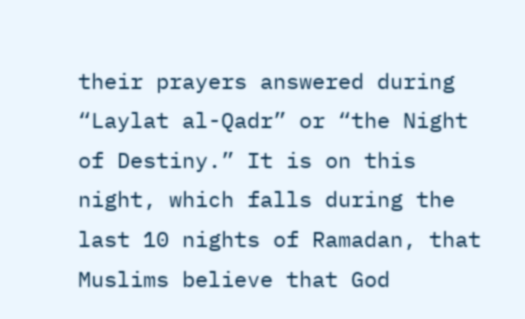their prayers answered during “Laylat al-Qadr” or “the Night of Destiny.” It is on this night, which falls during the last 10 nights of Ramadan, that Muslims believe that God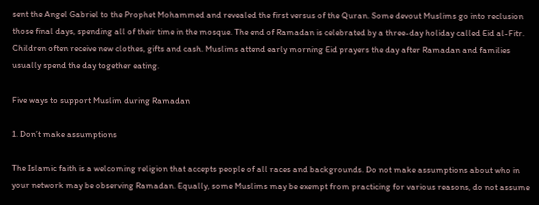sent the Angel Gabriel to the Prophet Mohammed and revealed the first versus of the Quran. Some devout Muslims go into reclusion those final days, spending all of their time in the mosque. The end of Ramadan is celebrated by a three-day holiday called Eid al-Fitr. Children often receive new clothes, gifts and cash. Muslims attend early morning Eid prayers the day after Ramadan and families usually spend the day together eating.

Five ways to support Muslim during Ramadan

1. Don’t make assumptions

The Islamic faith is a welcoming religion that accepts people of all races and backgrounds. Do not make assumptions about who in your network may be observing Ramadan. Equally, some Muslims may be exempt from practicing for various reasons, do not assume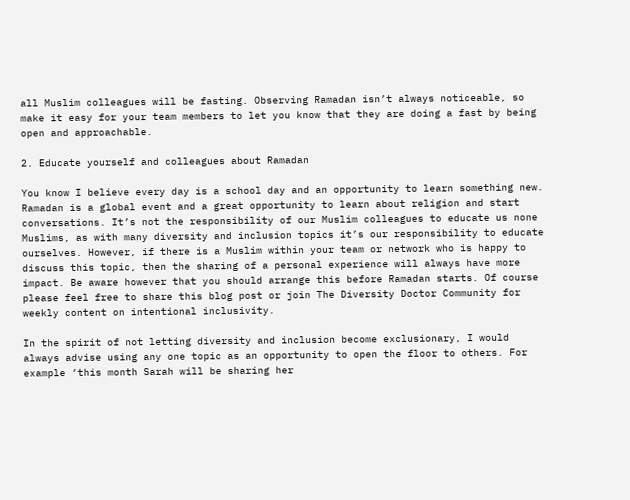all Muslim colleagues will be fasting. Observing Ramadan isn’t always noticeable, so make it easy for your team members to let you know that they are doing a fast by being open and approachable.

2. Educate yourself and colleagues about Ramadan

You know I believe every day is a school day and an opportunity to learn something new. Ramadan is a global event and a great opportunity to learn about religion and start conversations. It’s not the responsibility of our Muslim colleagues to educate us none Muslims, as with many diversity and inclusion topics it’s our responsibility to educate ourselves. However, if there is a Muslim within your team or network who is happy to discuss this topic, then the sharing of a personal experience will always have more impact. Be aware however that you should arrange this before Ramadan starts. Of course please feel free to share this blog post or join The Diversity Doctor Community for weekly content on intentional inclusivity.

In the spirit of not letting diversity and inclusion become exclusionary, I would always advise using any one topic as an opportunity to open the floor to others. For example ‘this month Sarah will be sharing her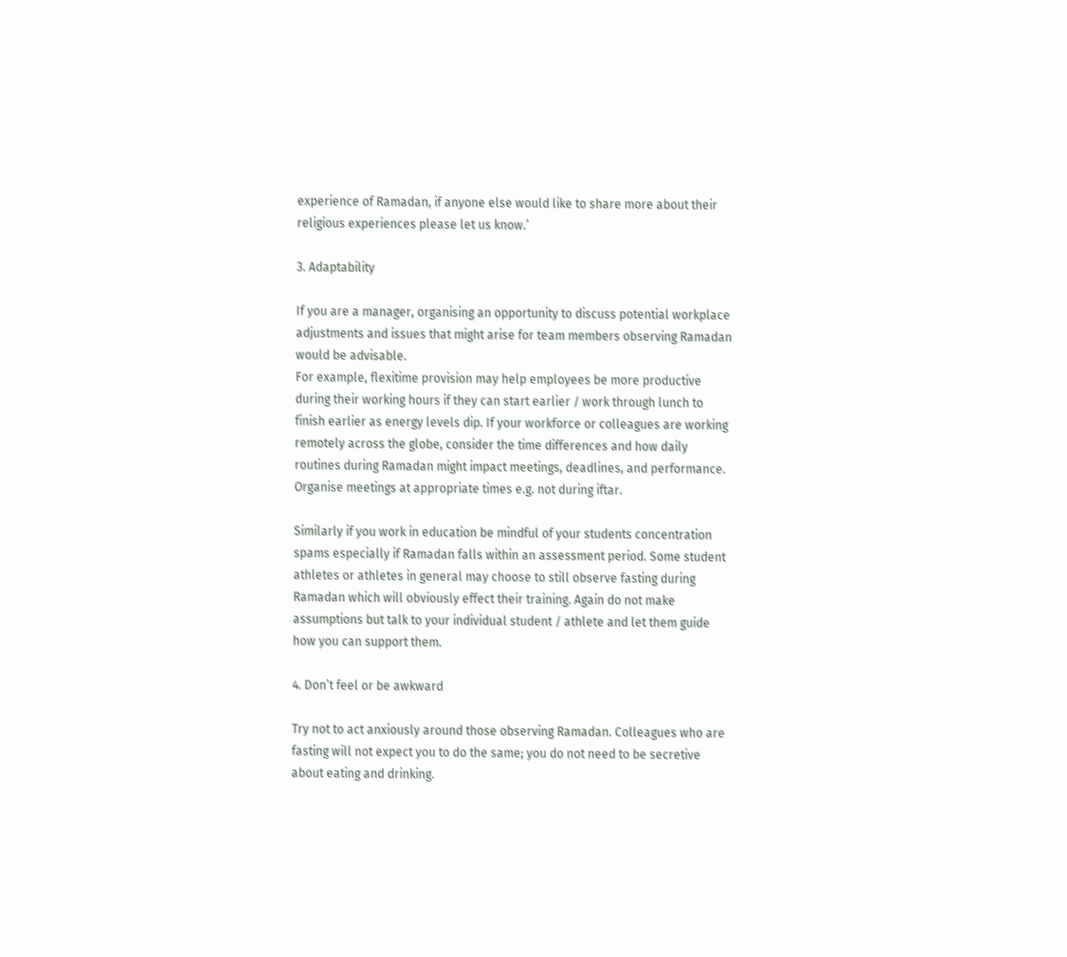experience of Ramadan, if anyone else would like to share more about their religious experiences please let us know.’

3. Adaptability

If you are a manager, organising an opportunity to discuss potential workplace adjustments and issues that might arise for team members observing Ramadan would be advisable.
For example, flexitime provision may help employees be more productive during their working hours if they can start earlier / work through lunch to finish earlier as energy levels dip. If your workforce or colleagues are working remotely across the globe, consider the time differences and how daily routines during Ramadan might impact meetings, deadlines, and performance. Organise meetings at appropriate times e.g. not during iftar.

Similarly if you work in education be mindful of your students concentration spams especially if Ramadan falls within an assessment period. Some student athletes or athletes in general may choose to still observe fasting during Ramadan which will obviously effect their training. Again do not make assumptions but talk to your individual student / athlete and let them guide how you can support them.

4. Don’t feel or be awkward

Try not to act anxiously around those observing Ramadan. Colleagues who are fasting will not expect you to do the same; you do not need to be secretive about eating and drinking.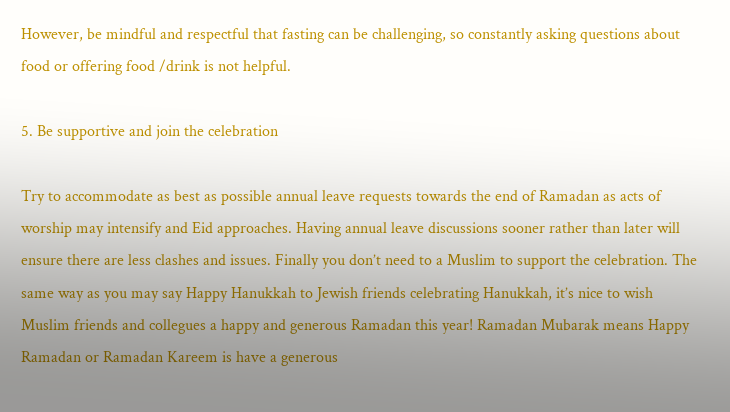However, be mindful and respectful that fasting can be challenging, so constantly asking questions about food or offering food /drink is not helpful.

5. Be supportive and join the celebration

Try to accommodate as best as possible annual leave requests towards the end of Ramadan as acts of worship may intensify and Eid approaches. Having annual leave discussions sooner rather than later will ensure there are less clashes and issues. Finally you don’t need to a Muslim to support the celebration. The same way as you may say Happy Hanukkah to Jewish friends celebrating Hanukkah, it’s nice to wish Muslim friends and collegues a happy and generous Ramadan this year! Ramadan Mubarak means Happy Ramadan or Ramadan Kareem is have a generous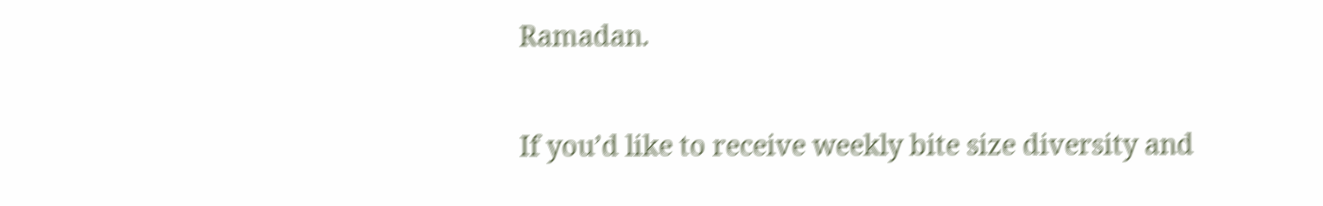Ramadan.

If you’d like to receive weekly bite size diversity and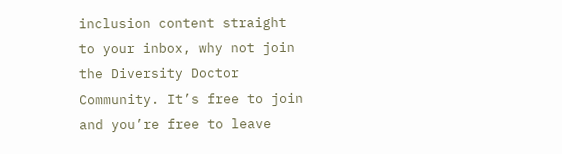inclusion content straight to your inbox, why not join the Diversity Doctor Community. It’s free to join and you’re free to leave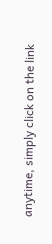anytime, simply click on the link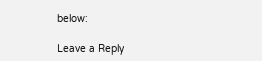below:

Leave a Reply